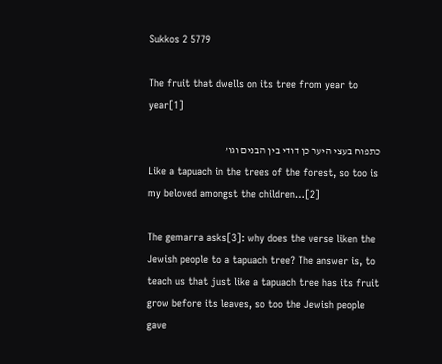Sukkos 2 5779

The fruit that dwells on its tree from year to year[1]

כתפוח בעצי היער כן דודי בין הבנים וגו’
Like a tapuach in the trees of the forest, so too is my beloved amongst the children…[2]

The gemarra asks[3]: why does the verse liken the Jewish people to a tapuach tree? The answer is, to teach us that just like a tapuach tree has its fruit grow before its leaves, so too the Jewish people gave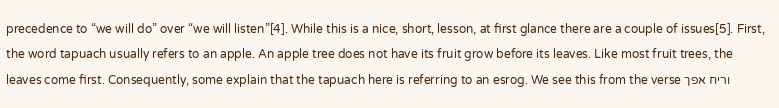precedence to “we will do” over “we will listen”[4]. While this is a nice, short, lesson, at first glance there are a couple of issues[5]. First, the word tapuach usually refers to an apple. An apple tree does not have its fruit grow before its leaves. Like most fruit trees, the leaves come first. Consequently, some explain that the tapuach here is referring to an esrog. We see this from the verse וריח אפך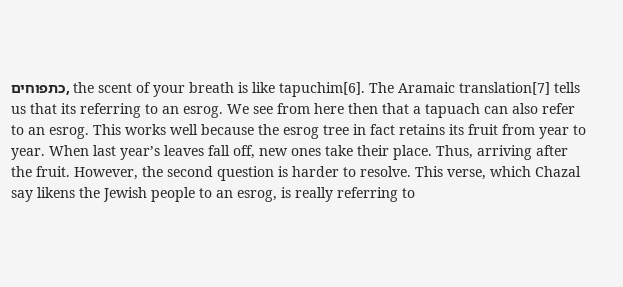כתפוחים, the scent of your breath is like tapuchim[6]. The Aramaic translation[7] tells us that its referring to an esrog. We see from here then that a tapuach can also refer to an esrog. This works well because the esrog tree in fact retains its fruit from year to year. When last year’s leaves fall off, new ones take their place. Thus, arriving after the fruit. However, the second question is harder to resolve. This verse, which Chazal say likens the Jewish people to an esrog, is really referring to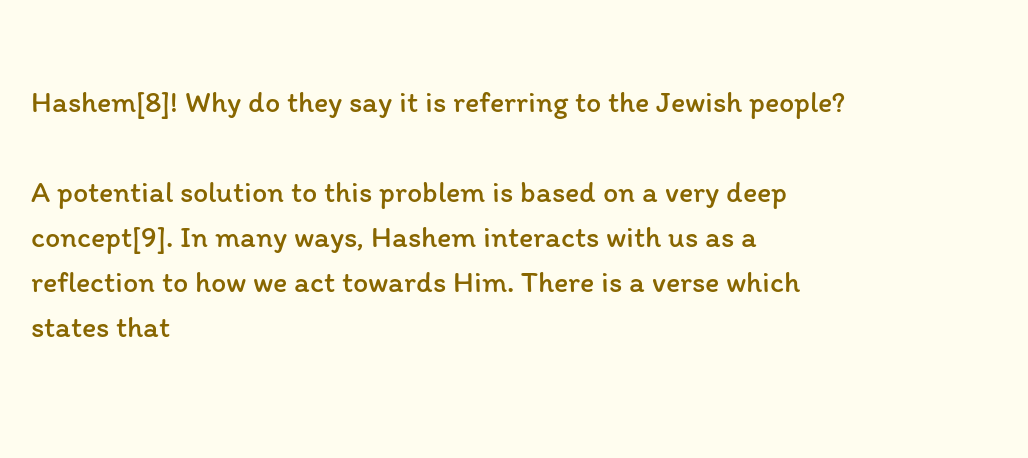Hashem[8]! Why do they say it is referring to the Jewish people?

A potential solution to this problem is based on a very deep concept[9]. In many ways, Hashem interacts with us as a reflection to how we act towards Him. There is a verse which states that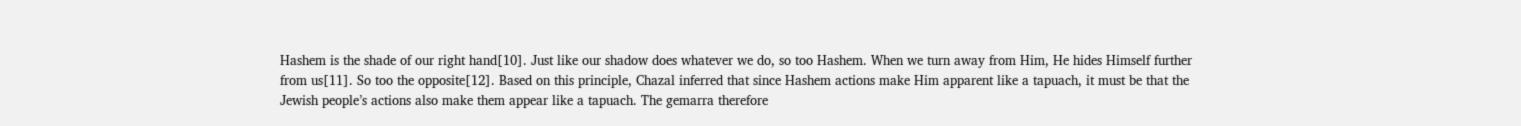Hashem is the shade of our right hand[10]. Just like our shadow does whatever we do, so too Hashem. When we turn away from Him, He hides Himself further from us[11]. So too the opposite[12]. Based on this principle, Chazal inferred that since Hashem actions make Him apparent like a tapuach, it must be that the Jewish people’s actions also make them appear like a tapuach. The gemarra therefore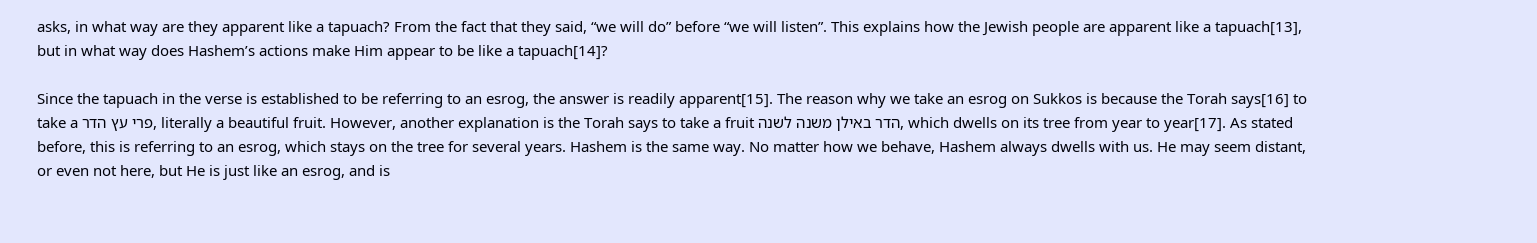asks, in what way are they apparent like a tapuach? From the fact that they said, “we will do” before “we will listen”. This explains how the Jewish people are apparent like a tapuach[13], but in what way does Hashem’s actions make Him appear to be like a tapuach[14]?

Since the tapuach in the verse is established to be referring to an esrog, the answer is readily apparent[15]. The reason why we take an esrog on Sukkos is because the Torah says[16] to take a פרי עץ הדר, literally a beautiful fruit. However, another explanation is the Torah says to take a fruit הדר באילן משנה לשנה, which dwells on its tree from year to year[17]. As stated before, this is referring to an esrog, which stays on the tree for several years. Hashem is the same way. No matter how we behave, Hashem always dwells with us. He may seem distant, or even not here, but He is just like an esrog, and is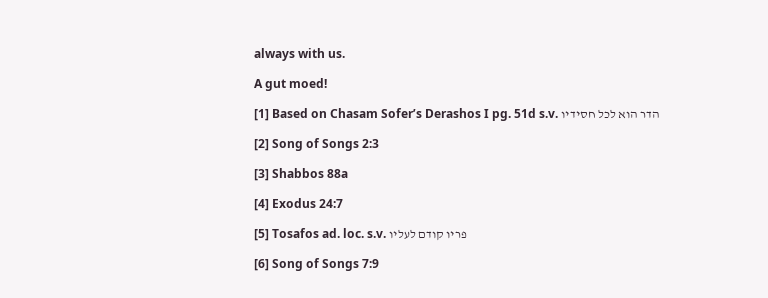always with us.

A gut moed!

[1] Based on Chasam Sofer’s Derashos I pg. 51d s.v. הדר הוא לכל חסידיו

[2] Song of Songs 2:3

[3] Shabbos 88a

[4] Exodus 24:7

[5] Tosafos ad. loc. s.v. פריו קודם לעליו

[6] Song of Songs 7:9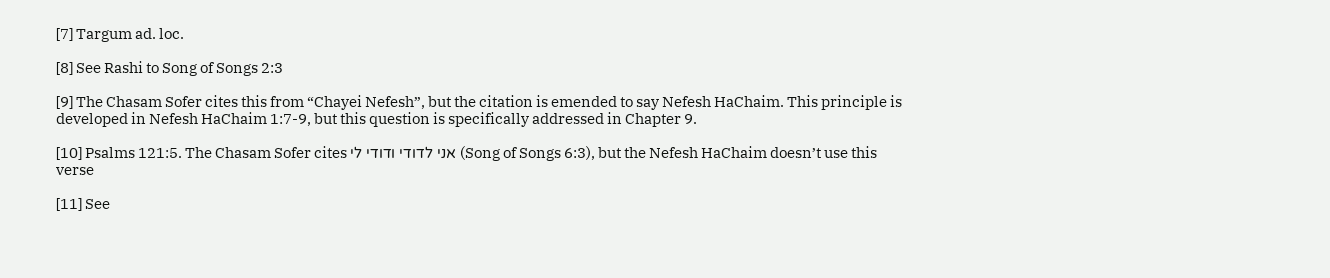[7] Targum ad. loc.

[8] See Rashi to Song of Songs 2:3

[9] The Chasam Sofer cites this from “Chayei Nefesh”, but the citation is emended to say Nefesh HaChaim. This principle is developed in Nefesh HaChaim 1:7-9, but this question is specifically addressed in Chapter 9.

[10] Psalms 121:5. The Chasam Sofer cites אני לדודי ודודי לי (Song of Songs 6:3), but the Nefesh HaChaim doesn’t use this verse

[11] See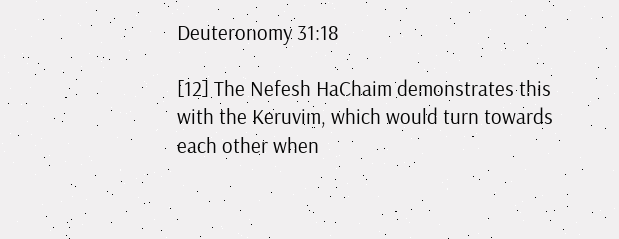Deuteronomy 31:18

[12] The Nefesh HaChaim demonstrates this with the Keruvim, which would turn towards each other when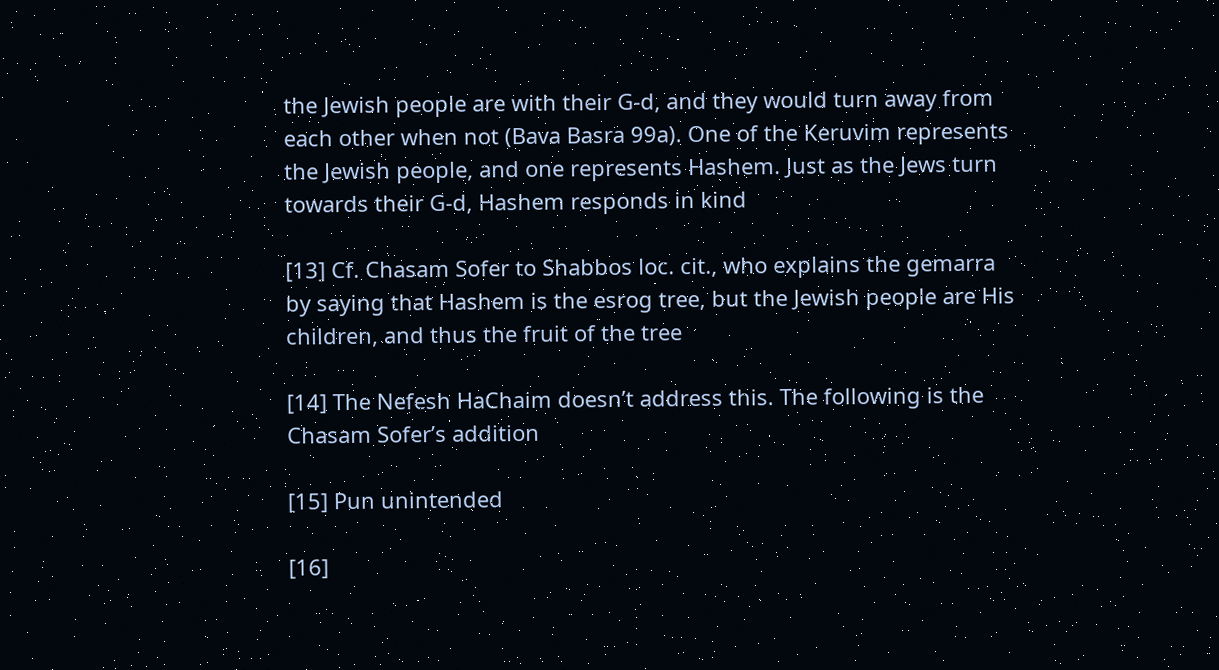the Jewish people are with their G-d, and they would turn away from each other when not (Bava Basra 99a). One of the Keruvim represents the Jewish people, and one represents Hashem. Just as the Jews turn towards their G-d, Hashem responds in kind

[13] Cf. Chasam Sofer to Shabbos loc. cit., who explains the gemarra by saying that Hashem is the esrog tree, but the Jewish people are His children, and thus the fruit of the tree

[14] The Nefesh HaChaim doesn’t address this. The following is the Chasam Sofer’s addition

[15] Pun unintended

[16]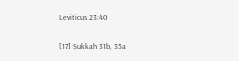Leviticus 23:40

[17] Sukkah 31b, 35a